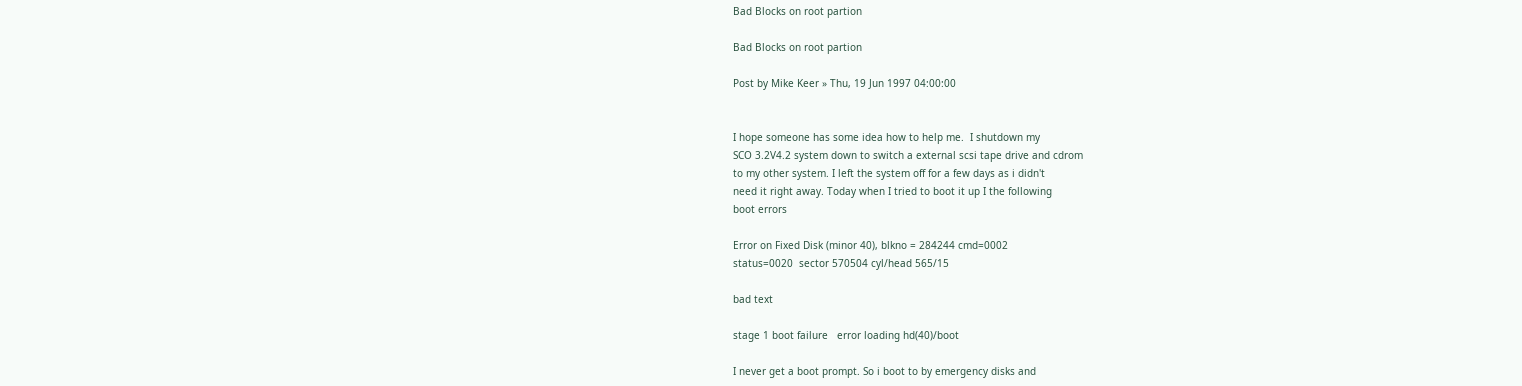Bad Blocks on root partion

Bad Blocks on root partion

Post by Mike Keer » Thu, 19 Jun 1997 04:00:00


I hope someone has some idea how to help me.  I shutdown my
SCO 3.2V4.2 system down to switch a external scsi tape drive and cdrom
to my other system. I left the system off for a few days as i didn't
need it right away. Today when I tried to boot it up I the following
boot errors

Error on Fixed Disk (minor 40), blkno = 284244 cmd=0002
status=0020  sector 570504 cyl/head 565/15

bad text

stage 1 boot failure   error loading hd(40)/boot

I never get a boot prompt. So i boot to by emergency disks and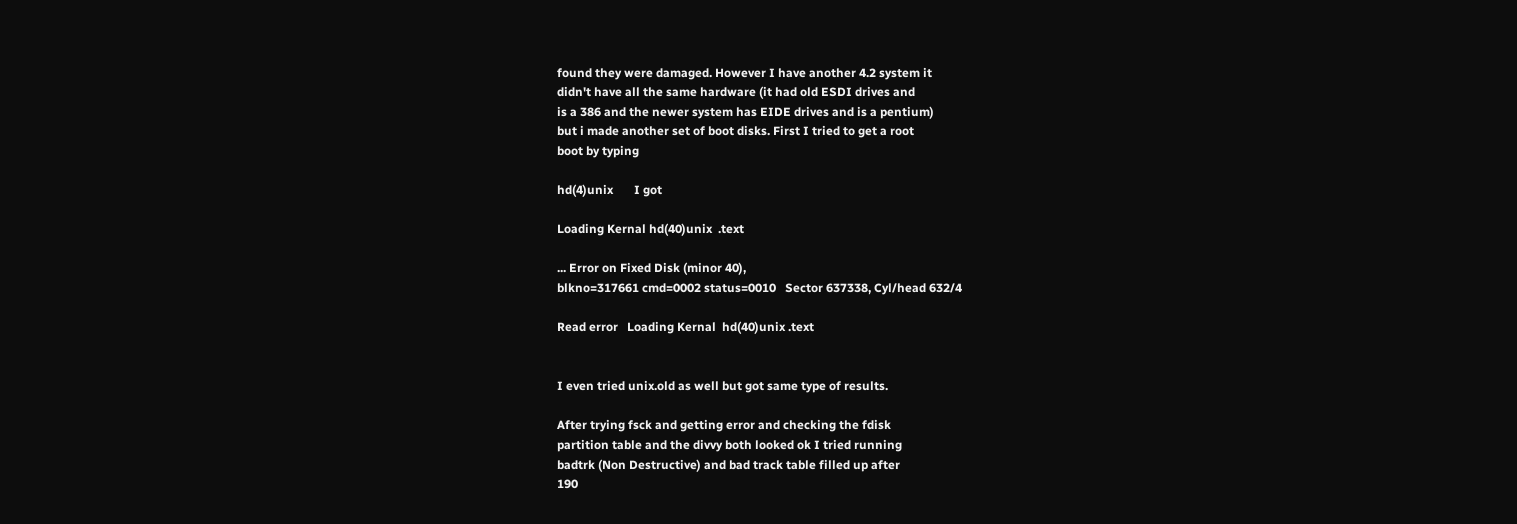found they were damaged. However I have another 4.2 system it
didn't have all the same hardware (it had old ESDI drives and
is a 386 and the newer system has EIDE drives and is a pentium)
but i made another set of boot disks. First I tried to get a root
boot by typing

hd(4)unix       I got

Loading Kernal hd(40)unix  .text

... Error on Fixed Disk (minor 40),
blkno=317661 cmd=0002 status=0010   Sector 637338, Cyl/head 632/4

Read error   Loading Kernal  hd(40)unix .text


I even tried unix.old as well but got same type of results.

After trying fsck and getting error and checking the fdisk
partition table and the divvy both looked ok I tried running
badtrk (Non Destructive) and bad track table filled up after
190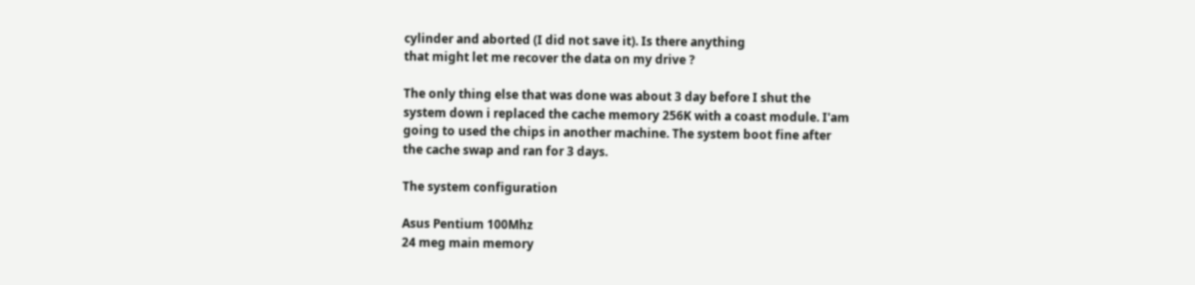cylinder and aborted (I did not save it). Is there anything
that might let me recover the data on my drive ?

The only thing else that was done was about 3 day before I shut the
system down i replaced the cache memory 256K with a coast module. I'am
going to used the chips in another machine. The system boot fine after
the cache swap and ran for 3 days.

The system configuration

Asus Pentium 100Mhz
24 meg main memory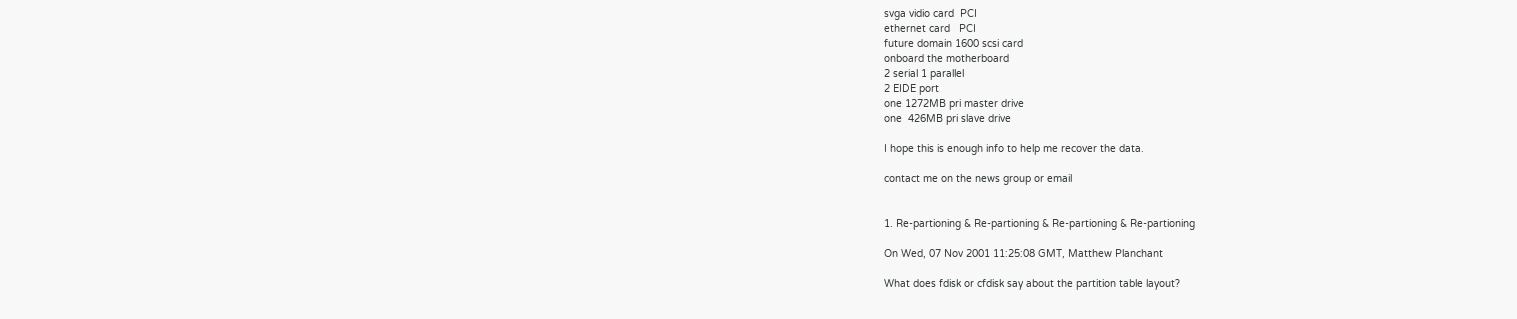svga vidio card  PCI
ethernet card   PCI
future domain 1600 scsi card
onboard the motherboard
2 serial 1 parallel
2 EIDE port
one 1272MB pri master drive
one  426MB pri slave drive

I hope this is enough info to help me recover the data.

contact me on the news group or email


1. Re-partioning & Re-partioning & Re-partioning & Re-partioning

On Wed, 07 Nov 2001 11:25:08 GMT, Matthew Planchant

What does fdisk or cfdisk say about the partition table layout?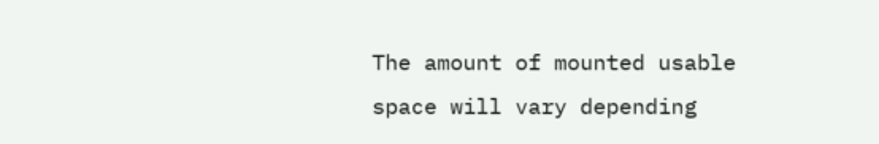The amount of mounted usable space will vary depending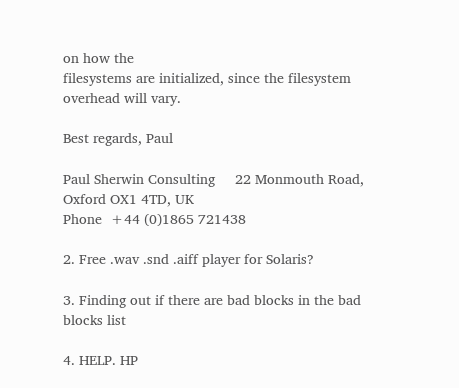on how the
filesystems are initialized, since the filesystem overhead will vary.

Best regards, Paul

Paul Sherwin Consulting     22 Monmouth Road, Oxford OX1 4TD, UK
Phone  +44 (0)1865 721438

2. Free .wav .snd .aiff player for Solaris?

3. Finding out if there are bad blocks in the bad blocks list

4. HELP. HP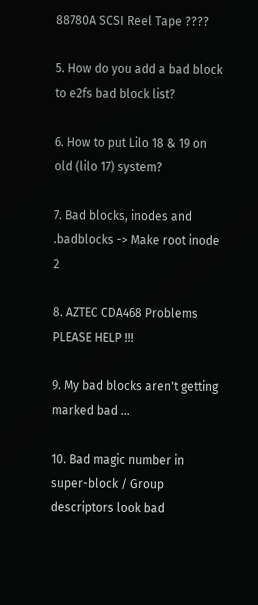88780A SCSI Reel Tape ????

5. How do you add a bad block to e2fs bad block list?

6. How to put Lilo 18 & 19 on old (lilo 17) system?

7. Bad blocks, inodes and .badblocks -> Make root inode 2

8. AZTEC CDA468 Problems PLEASE HELP !!!

9. My bad blocks aren't getting marked bad ...

10. Bad magic number in super-block / Group descriptors look bad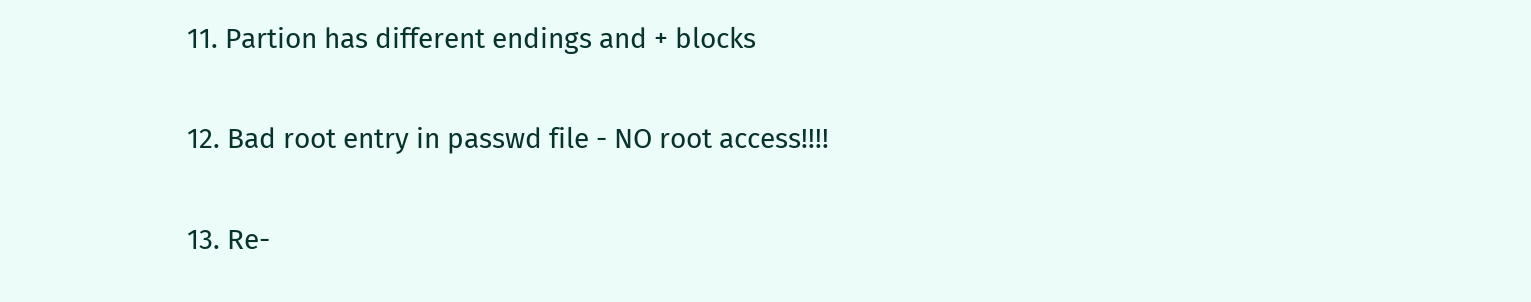11. Partion has different endings and + blocks

12. Bad root entry in passwd file - NO root access!!!!

13. Re-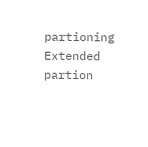partioning Extended partion